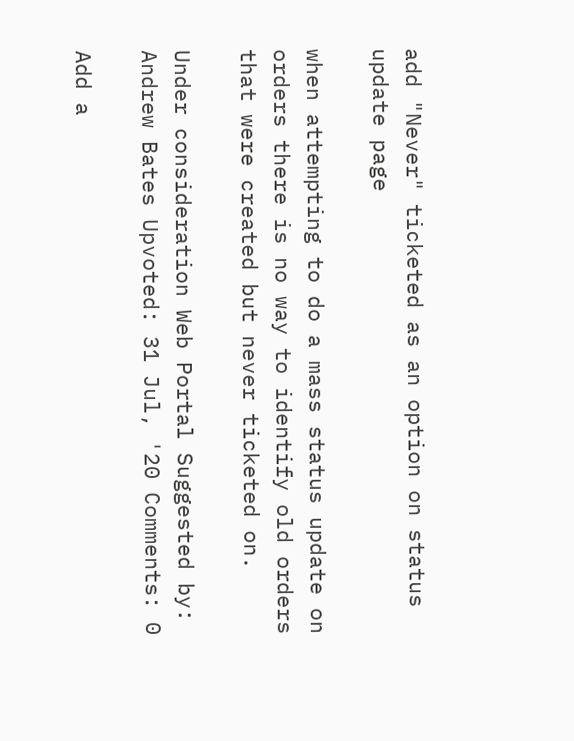add "Never" ticketed as an option on status update page

when attempting to do a mass status update on orders there is no way to identify old orders that were created but never ticketed on.

Under consideration Web Portal Suggested by: Andrew Bates Upvoted: 31 Jul, '20 Comments: 0

Add a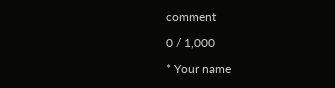comment

0 / 1,000

* Your name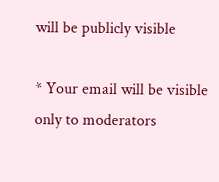will be publicly visible

* Your email will be visible only to moderators